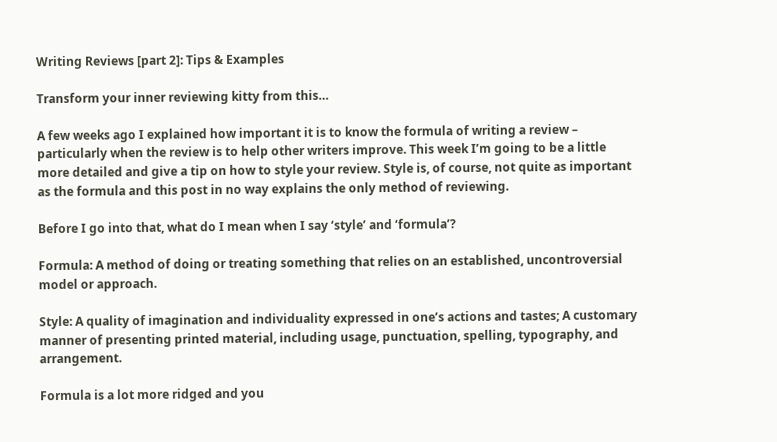Writing Reviews [part 2]: Tips & Examples

Transform your inner reviewing kitty from this…

A few weeks ago I explained how important it is to know the formula of writing a review – particularly when the review is to help other writers improve. This week I’m going to be a little more detailed and give a tip on how to style your review. Style is, of course, not quite as important as the formula and this post in no way explains the only method of reviewing.

Before I go into that, what do I mean when I say ‘style’ and ‘formula’?

Formula: A method of doing or treating something that relies on an established, uncontroversial model or approach.

Style: A quality of imagination and individuality expressed in one’s actions and tastes; A customary manner of presenting printed material, including usage, punctuation, spelling, typography, and arrangement.

Formula is a lot more ridged and you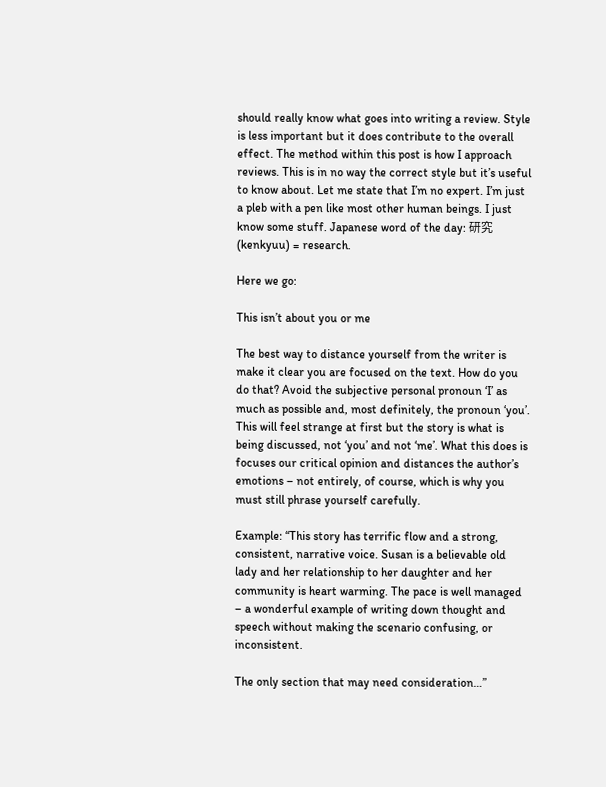should really know what goes into writing a review. Style is less important but it does contribute to the overall effect. The method within this post is how I approach reviews. This is in no way the correct style but it’s useful to know about. Let me state that I’m no expert. I’m just a pleb with a pen like most other human beings. I just know some stuff. Japanese word of the day: 研究 (kenkyuu) = research.

Here we go:

This isn’t about you or me

The best way to distance yourself from the writer is make it clear you are focused on the text. How do you do that? Avoid the subjective personal pronoun ‘I’ as much as possible and, most definitely, the pronoun ‘you’. This will feel strange at first but the story is what is being discussed, not ‘you’ and not ‘me’. What this does is focuses our critical opinion and distances the author’s emotions – not entirely, of course, which is why you must still phrase yourself carefully.

Example: “This story has terrific flow and a strong, consistent, narrative voice. Susan is a believable old lady and her relationship to her daughter and her community is heart warming. The pace is well managed – a wonderful example of writing down thought and speech without making the scenario confusing, or inconsistent.

The only section that may need consideration…”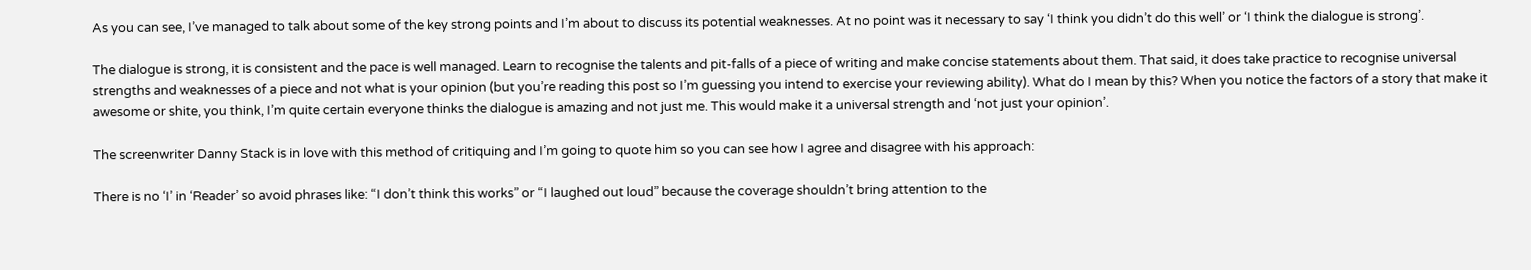As you can see, I’ve managed to talk about some of the key strong points and I’m about to discuss its potential weaknesses. At no point was it necessary to say ‘I think you didn’t do this well’ or ‘I think the dialogue is strong’.

The dialogue is strong, it is consistent and the pace is well managed. Learn to recognise the talents and pit-falls of a piece of writing and make concise statements about them. That said, it does take practice to recognise universal strengths and weaknesses of a piece and not what is your opinion (but you’re reading this post so I’m guessing you intend to exercise your reviewing ability). What do I mean by this? When you notice the factors of a story that make it awesome or shite, you think, I’m quite certain everyone thinks the dialogue is amazing and not just me. This would make it a universal strength and ‘not just your opinion’.

The screenwriter Danny Stack is in love with this method of critiquing and I’m going to quote him so you can see how I agree and disagree with his approach:

There is no ‘I’ in ‘Reader’ so avoid phrases like: “I don’t think this works” or “I laughed out loud” because the coverage shouldn’t bring attention to the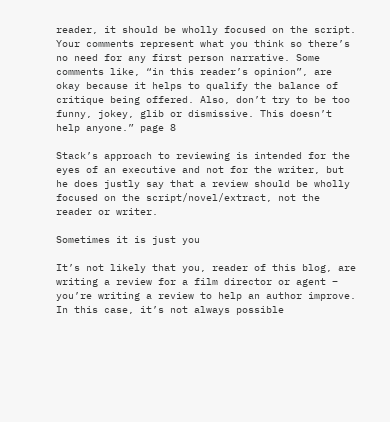reader, it should be wholly focused on the script. Your comments represent what you think so there’s no need for any first person narrative. Some comments like, “in this reader’s opinion”, are okay because it helps to qualify the balance of critique being offered. Also, don’t try to be too funny, jokey, glib or dismissive. This doesn’t help anyone.” page 8

Stack’s approach to reviewing is intended for the eyes of an executive and not for the writer, but he does justly say that a review should be wholly focused on the script/novel/extract, not the reader or writer.

Sometimes it is just you

It’s not likely that you, reader of this blog, are writing a review for a film director or agent – you’re writing a review to help an author improve. In this case, it’s not always possible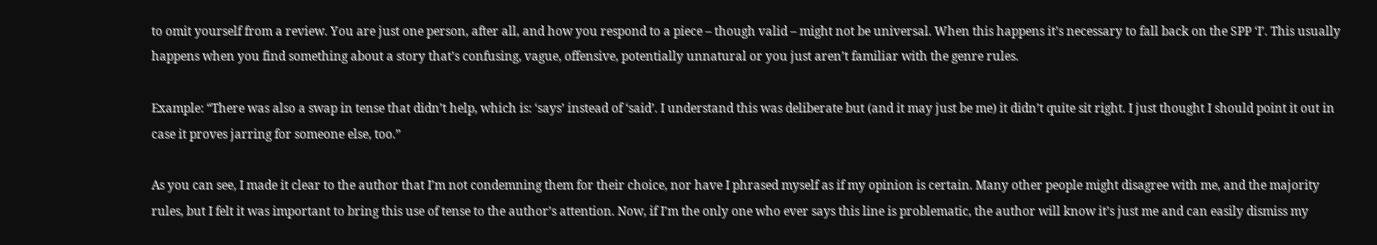to omit yourself from a review. You are just one person, after all, and how you respond to a piece – though valid – might not be universal. When this happens it’s necessary to fall back on the SPP ‘I’. This usually happens when you find something about a story that’s confusing, vague, offensive, potentially unnatural or you just aren’t familiar with the genre rules.

Example: “There was also a swap in tense that didn’t help, which is: ‘says’ instead of ‘said’. I understand this was deliberate but (and it may just be me) it didn’t quite sit right. I just thought I should point it out in case it proves jarring for someone else, too.”

As you can see, I made it clear to the author that I’m not condemning them for their choice, nor have I phrased myself as if my opinion is certain. Many other people might disagree with me, and the majority rules, but I felt it was important to bring this use of tense to the author’s attention. Now, if I’m the only one who ever says this line is problematic, the author will know it’s just me and can easily dismiss my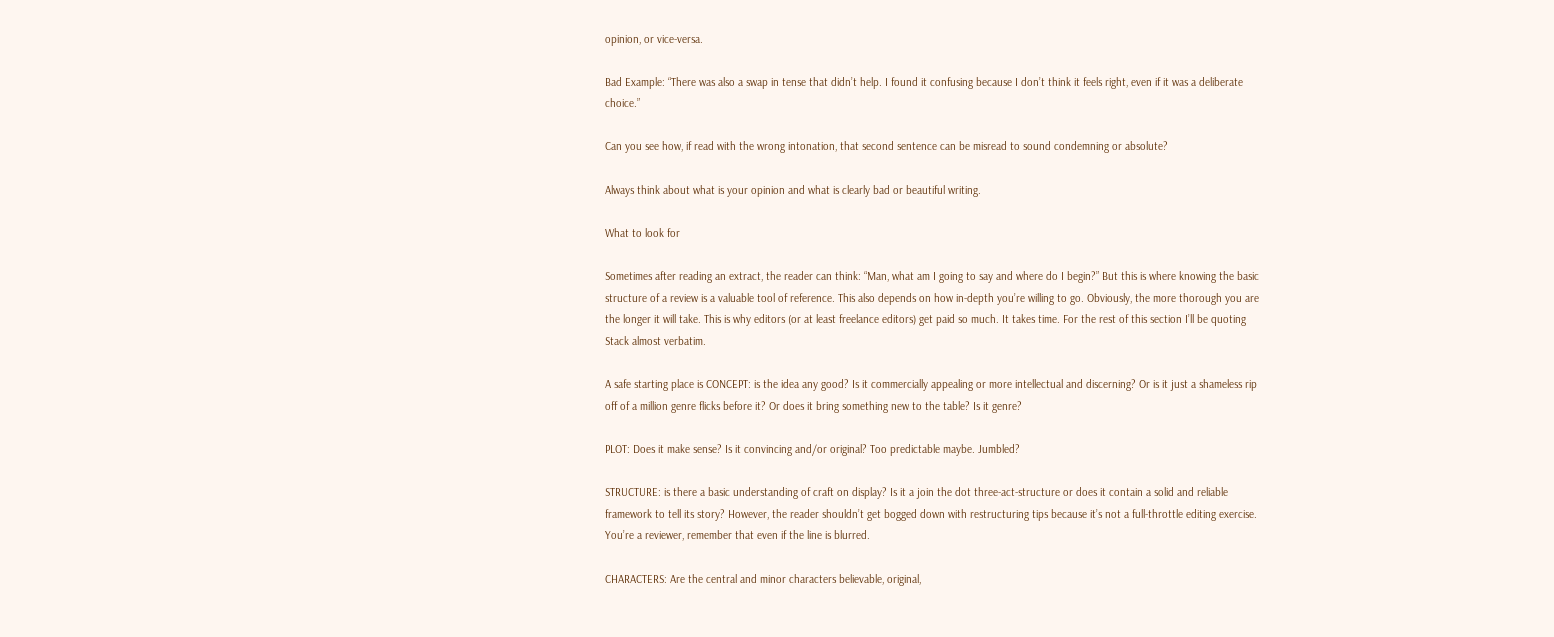opinion, or vice-versa.

Bad Example: “There was also a swap in tense that didn’t help. I found it confusing because I don’t think it feels right, even if it was a deliberate choice.”

Can you see how, if read with the wrong intonation, that second sentence can be misread to sound condemning or absolute?

Always think about what is your opinion and what is clearly bad or beautiful writing.

What to look for

Sometimes after reading an extract, the reader can think: “Man, what am I going to say and where do I begin?” But this is where knowing the basic structure of a review is a valuable tool of reference. This also depends on how in-depth you’re willing to go. Obviously, the more thorough you are the longer it will take. This is why editors (or at least freelance editors) get paid so much. It takes time. For the rest of this section I’ll be quoting Stack almost verbatim.

A safe starting place is CONCEPT: is the idea any good? Is it commercially appealing or more intellectual and discerning? Or is it just a shameless rip off of a million genre flicks before it? Or does it bring something new to the table? Is it genre?

PLOT: Does it make sense? Is it convincing and/or original? Too predictable maybe. Jumbled?

STRUCTURE: is there a basic understanding of craft on display? Is it a join the dot three-act-structure or does it contain a solid and reliable framework to tell its story? However, the reader shouldn’t get bogged down with restructuring tips because it’s not a full-throttle editing exercise. You’re a reviewer, remember that even if the line is blurred.

CHARACTERS: Are the central and minor characters believable, original,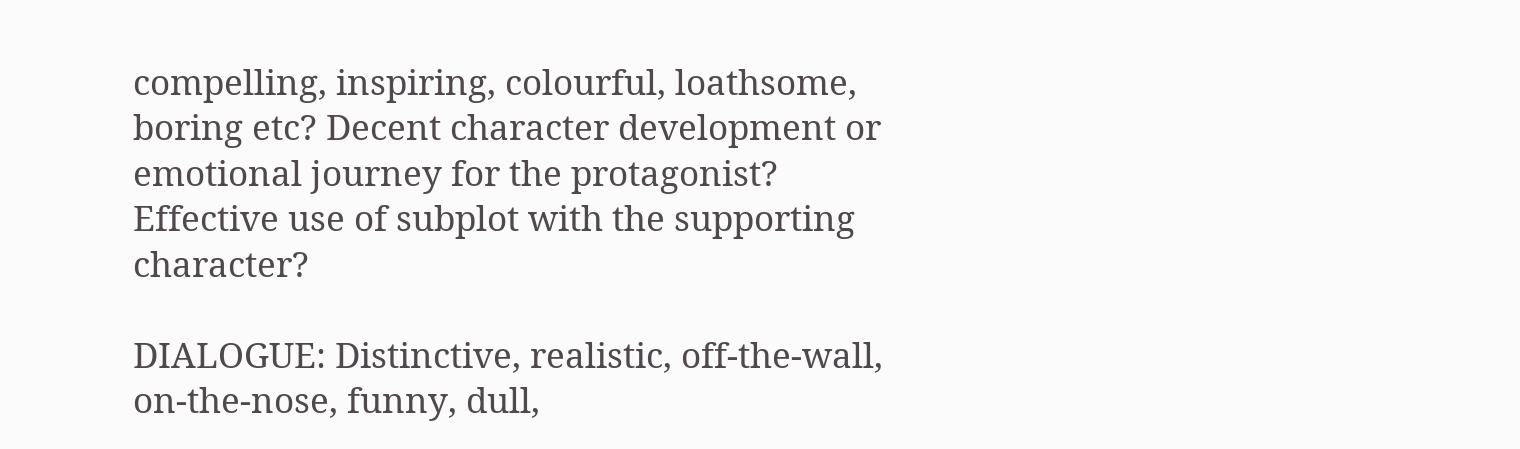compelling, inspiring, colourful, loathsome, boring etc? Decent character development or emotional journey for the protagonist? Effective use of subplot with the supporting character?

DIALOGUE: Distinctive, realistic, off-the-wall, on-the-nose, funny, dull,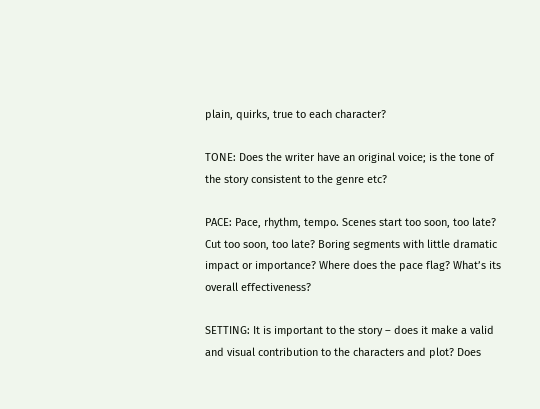plain, quirks, true to each character?

TONE: Does the writer have an original voice; is the tone of the story consistent to the genre etc?

PACE: Pace, rhythm, tempo. Scenes start too soon, too late? Cut too soon, too late? Boring segments with little dramatic impact or importance? Where does the pace flag? What’s its overall effectiveness?

SETTING: It is important to the story – does it make a valid and visual contribution to the characters and plot? Does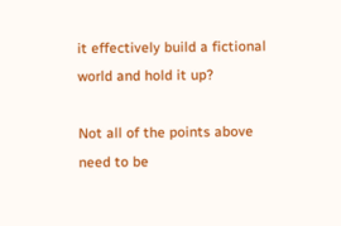it effectively build a fictional world and hold it up?

Not all of the points above need to be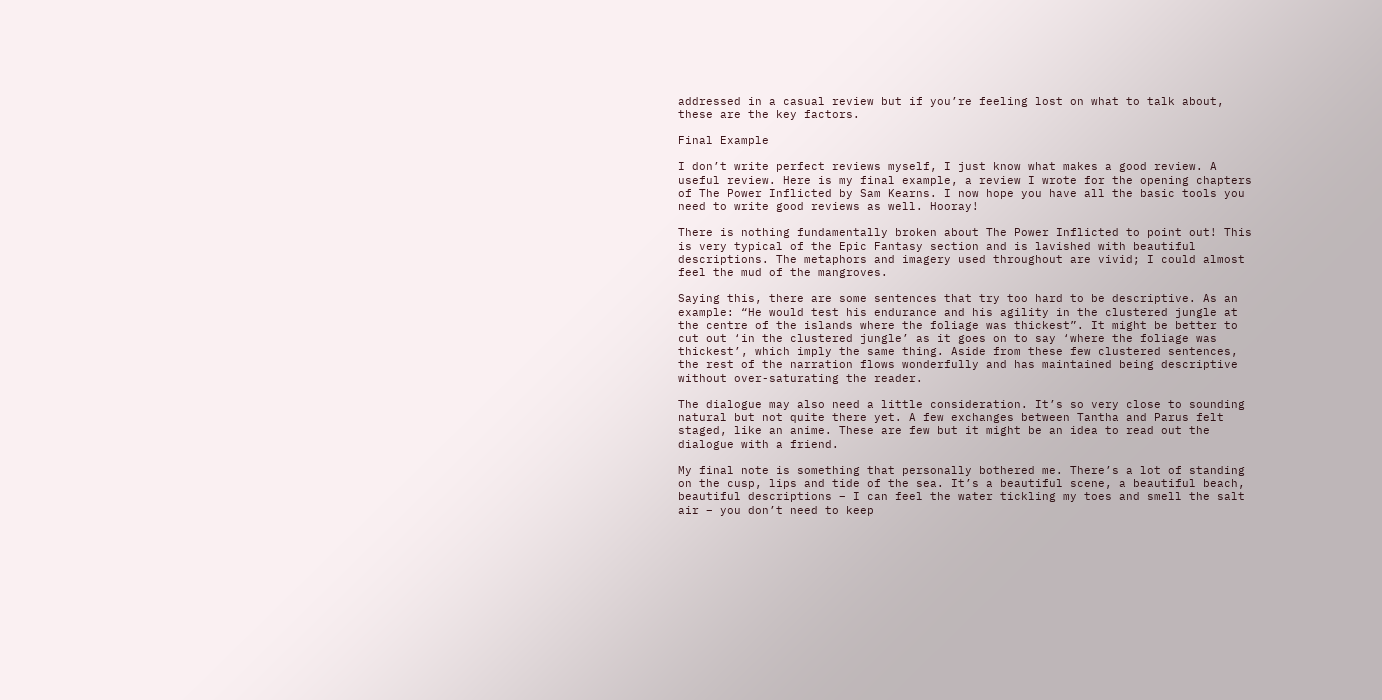addressed in a casual review but if you’re feeling lost on what to talk about, these are the key factors.

Final Example

I don’t write perfect reviews myself, I just know what makes a good review. A useful review. Here is my final example, a review I wrote for the opening chapters of The Power Inflicted by Sam Kearns. I now hope you have all the basic tools you need to write good reviews as well. Hooray!

There is nothing fundamentally broken about The Power Inflicted to point out! This is very typical of the Epic Fantasy section and is lavished with beautiful descriptions. The metaphors and imagery used throughout are vivid; I could almost feel the mud of the mangroves.

Saying this, there are some sentences that try too hard to be descriptive. As an example: “He would test his endurance and his agility in the clustered jungle at the centre of the islands where the foliage was thickest”. It might be better to cut out ‘in the clustered jungle’ as it goes on to say ‘where the foliage was thickest’, which imply the same thing. Aside from these few clustered sentences, the rest of the narration flows wonderfully and has maintained being descriptive without over-saturating the reader.

The dialogue may also need a little consideration. It’s so very close to sounding natural but not quite there yet. A few exchanges between Tantha and Parus felt staged, like an anime. These are few but it might be an idea to read out the dialogue with a friend.

My final note is something that personally bothered me. There’s a lot of standing on the cusp, lips and tide of the sea. It’s a beautiful scene, a beautiful beach, beautiful descriptions – I can feel the water tickling my toes and smell the salt air – you don’t need to keep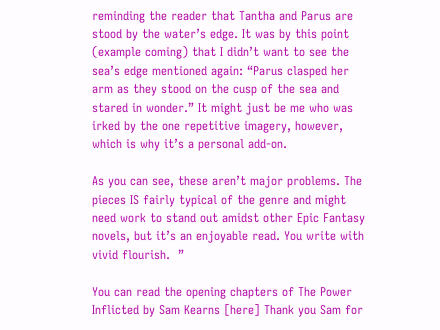reminding the reader that Tantha and Parus are stood by the water’s edge. It was by this point (example coming) that I didn’t want to see the sea’s edge mentioned again: “Parus clasped her arm as they stood on the cusp of the sea and stared in wonder.” It might just be me who was irked by the one repetitive imagery, however, which is why it’s a personal add-on.

As you can see, these aren’t major problems. The pieces IS fairly typical of the genre and might need work to stand out amidst other Epic Fantasy novels, but it’s an enjoyable read. You write with vivid flourish.  ”

You can read the opening chapters of The Power Inflicted by Sam Kearns [here] Thank you Sam for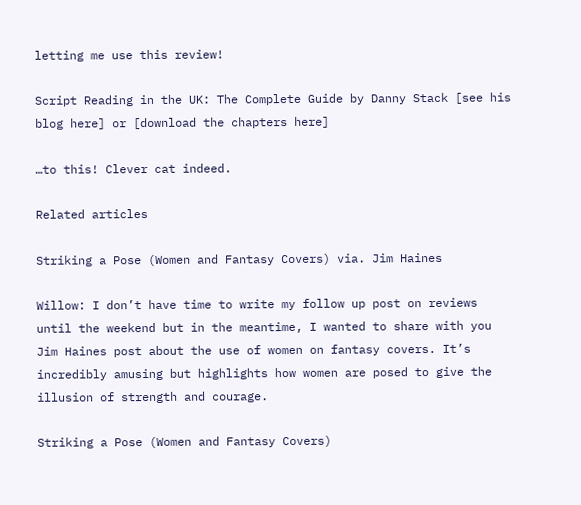letting me use this review!

Script Reading in the UK: The Complete Guide by Danny Stack [see his blog here] or [download the chapters here]

…to this! Clever cat indeed.

Related articles

Striking a Pose (Women and Fantasy Covers) via. Jim Haines

Willow: I don’t have time to write my follow up post on reviews until the weekend but in the meantime, I wanted to share with you Jim Haines post about the use of women on fantasy covers. It’s incredibly amusing but highlights how women are posed to give the illusion of strength and courage.

Striking a Pose (Women and Fantasy Covers)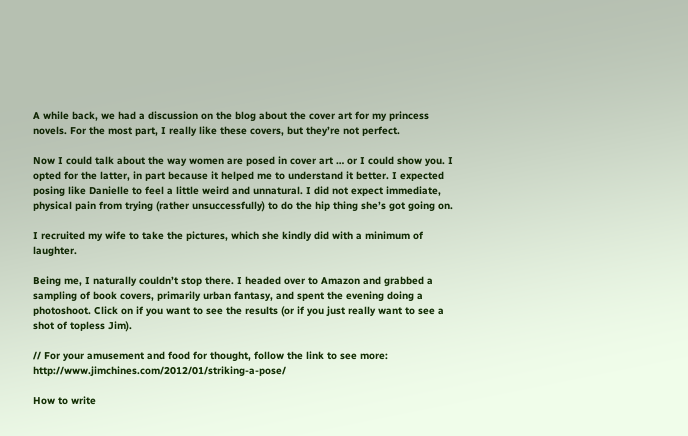A while back, we had a discussion on the blog about the cover art for my princess novels. For the most part, I really like these covers, but they’re not perfect.

Now I could talk about the way women are posed in cover art … or I could show you. I opted for the latter, in part because it helped me to understand it better. I expected posing like Danielle to feel a little weird and unnatural. I did not expect immediate, physical pain from trying (rather unsuccessfully) to do the hip thing she’s got going on.

I recruited my wife to take the pictures, which she kindly did with a minimum of laughter.

Being me, I naturally couldn’t stop there. I headed over to Amazon and grabbed a sampling of book covers, primarily urban fantasy, and spent the evening doing a photoshoot. Click on if you want to see the results (or if you just really want to see a shot of topless Jim).

// For your amusement and food for thought, follow the link to see more: http://www.jimchines.com/2012/01/striking-a-pose/

How to write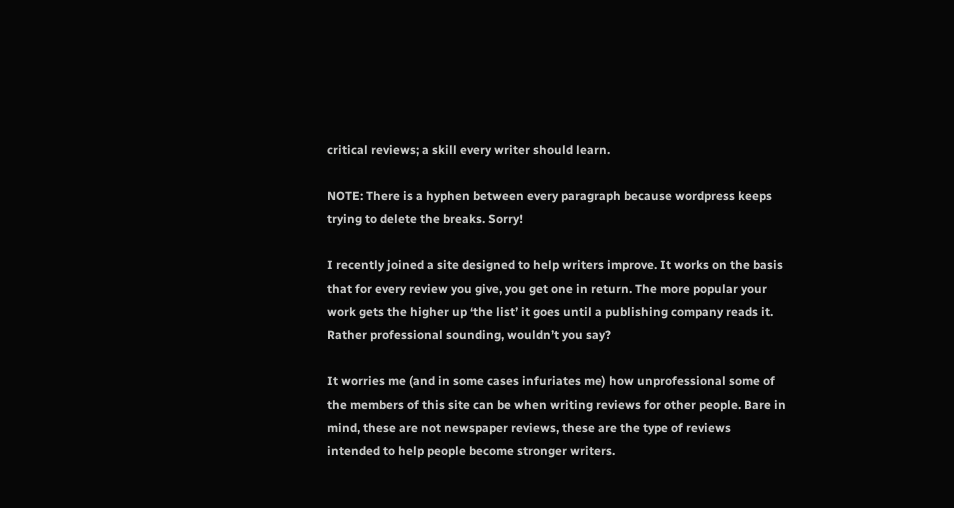critical reviews; a skill every writer should learn.

NOTE: There is a hyphen between every paragraph because wordpress keeps trying to delete the breaks. Sorry!

I recently joined a site designed to help writers improve. It works on the basis that for every review you give, you get one in return. The more popular your work gets the higher up ‘the list’ it goes until a publishing company reads it. Rather professional sounding, wouldn’t you say?

It worries me (and in some cases infuriates me) how unprofessional some of the members of this site can be when writing reviews for other people. Bare in mind, these are not newspaper reviews, these are the type of reviews intended to help people become stronger writers.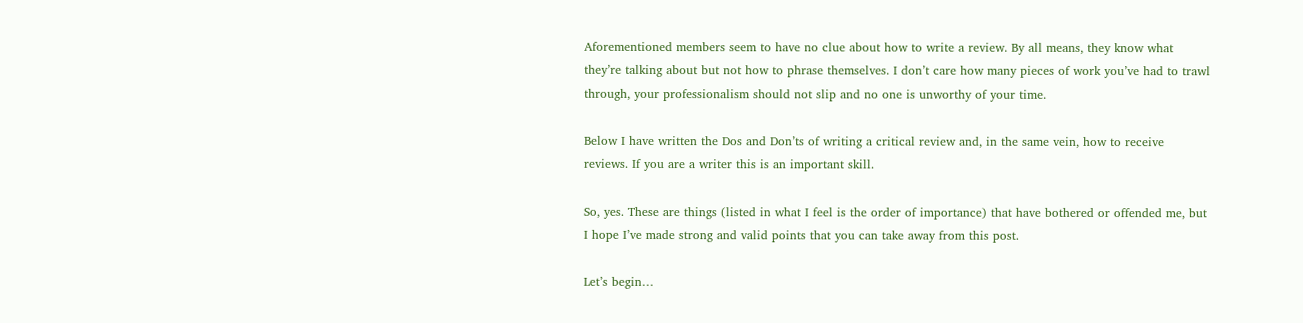Aforementioned members seem to have no clue about how to write a review. By all means, they know what they’re talking about but not how to phrase themselves. I don’t care how many pieces of work you’ve had to trawl through, your professionalism should not slip and no one is unworthy of your time.

Below I have written the Dos and Don’ts of writing a critical review and, in the same vein, how to receive reviews. If you are a writer this is an important skill.

So, yes. These are things (listed in what I feel is the order of importance) that have bothered or offended me, but I hope I’ve made strong and valid points that you can take away from this post.

Let’s begin…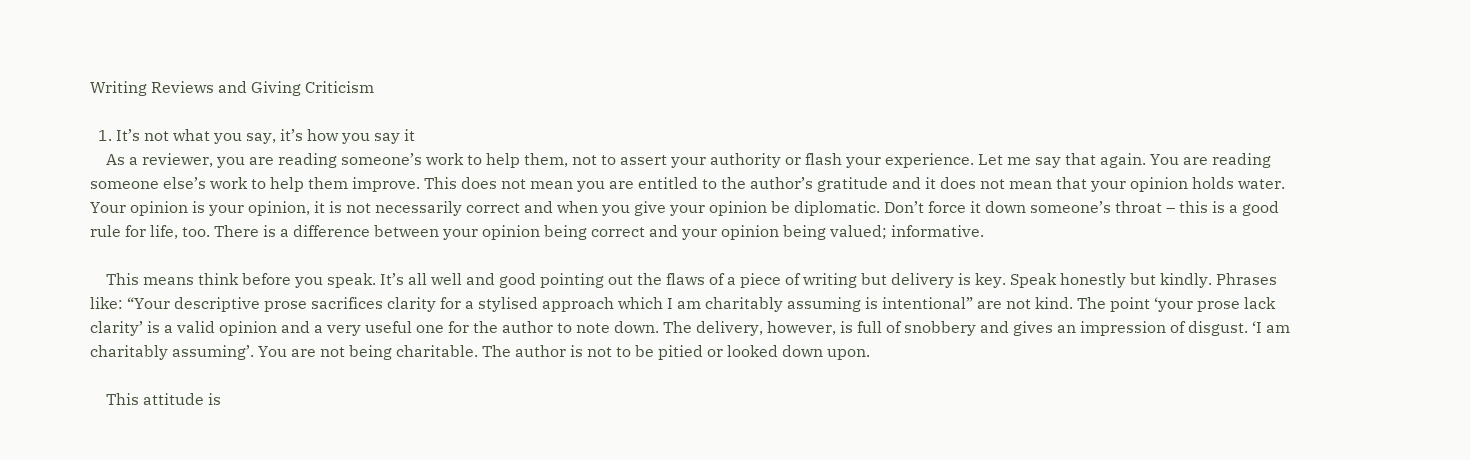Writing Reviews and Giving Criticism

  1. It’s not what you say, it’s how you say it
    As a reviewer, you are reading someone’s work to help them, not to assert your authority or flash your experience. Let me say that again. You are reading someone else’s work to help them improve. This does not mean you are entitled to the author’s gratitude and it does not mean that your opinion holds water. Your opinion is your opinion, it is not necessarily correct and when you give your opinion be diplomatic. Don’t force it down someone’s throat – this is a good rule for life, too. There is a difference between your opinion being correct and your opinion being valued; informative.

    This means think before you speak. It’s all well and good pointing out the flaws of a piece of writing but delivery is key. Speak honestly but kindly. Phrases like: “Your descriptive prose sacrifices clarity for a stylised approach which I am charitably assuming is intentional” are not kind. The point ‘your prose lack clarity’ is a valid opinion and a very useful one for the author to note down. The delivery, however, is full of snobbery and gives an impression of disgust. ‘I am charitably assuming’. You are not being charitable. The author is not to be pitied or looked down upon.

    This attitude is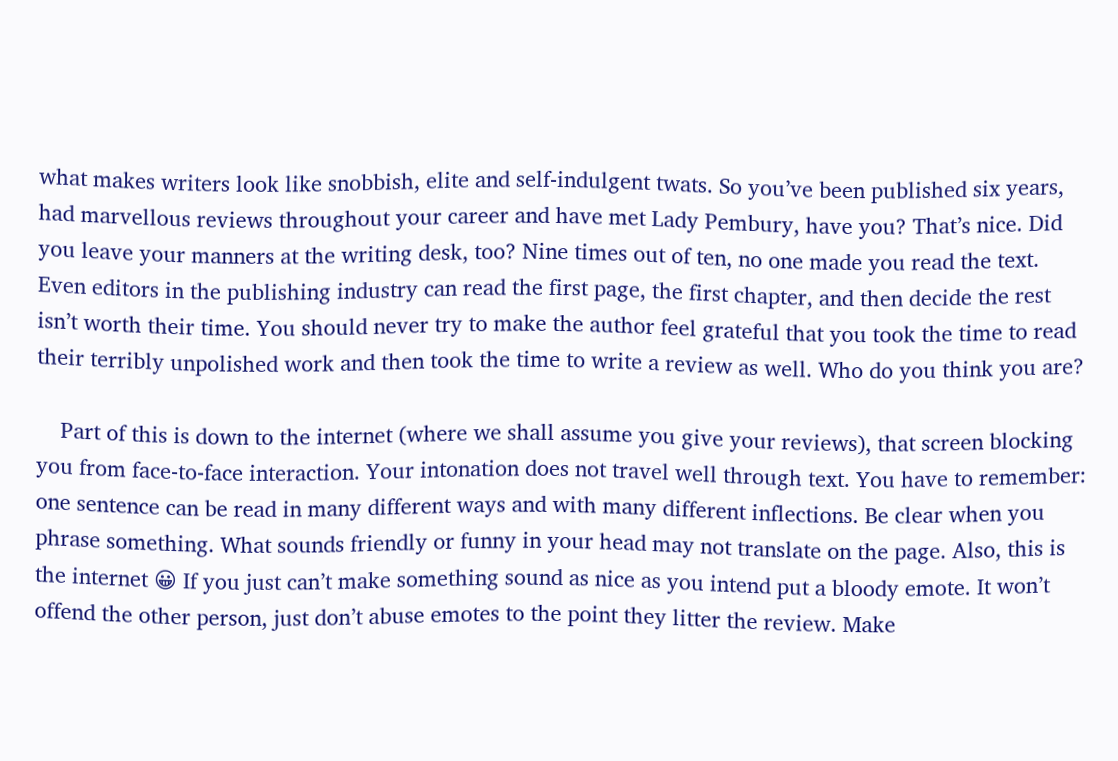what makes writers look like snobbish, elite and self-indulgent twats. So you’ve been published six years, had marvellous reviews throughout your career and have met Lady Pembury, have you? That’s nice. Did you leave your manners at the writing desk, too? Nine times out of ten, no one made you read the text. Even editors in the publishing industry can read the first page, the first chapter, and then decide the rest isn’t worth their time. You should never try to make the author feel grateful that you took the time to read their terribly unpolished work and then took the time to write a review as well. Who do you think you are?

    Part of this is down to the internet (where we shall assume you give your reviews), that screen blocking you from face-to-face interaction. Your intonation does not travel well through text. You have to remember: one sentence can be read in many different ways and with many different inflections. Be clear when you phrase something. What sounds friendly or funny in your head may not translate on the page. Also, this is the internet 😀 If you just can’t make something sound as nice as you intend put a bloody emote. It won’t offend the other person, just don’t abuse emotes to the point they litter the review. Make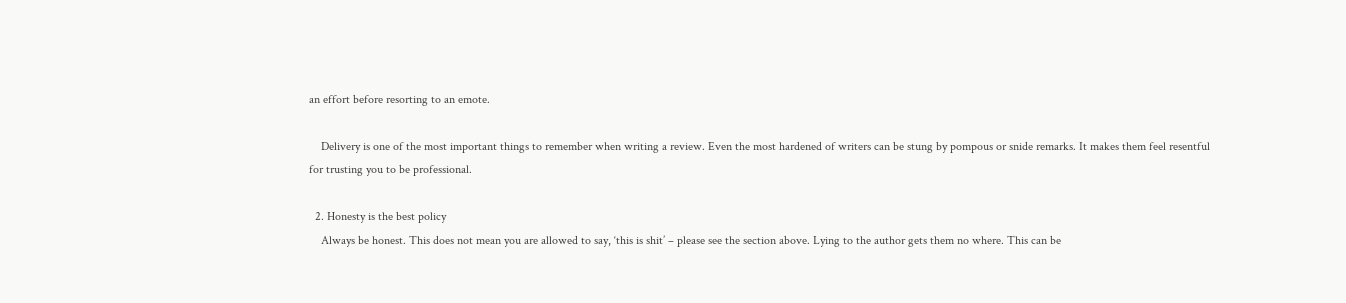an effort before resorting to an emote.

    Delivery is one of the most important things to remember when writing a review. Even the most hardened of writers can be stung by pompous or snide remarks. It makes them feel resentful for trusting you to be professional.

  2. Honesty is the best policy
    Always be honest. This does not mean you are allowed to say, ‘this is shit’ – please see the section above. Lying to the author gets them no where. This can be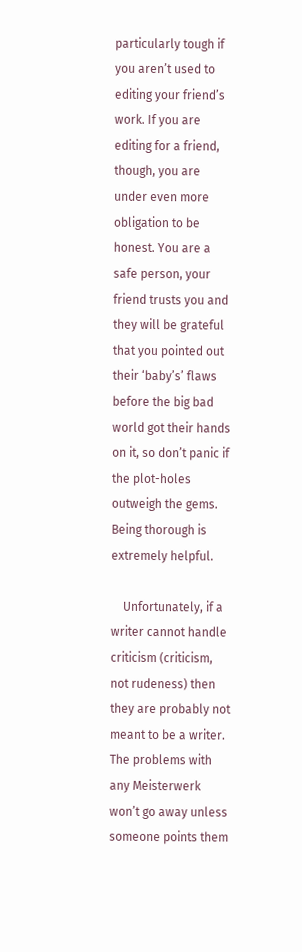particularly tough if you aren’t used to editing your friend’s work. If you are editing for a friend, though, you are under even more obligation to be honest. You are a safe person, your friend trusts you and they will be grateful that you pointed out their ‘baby’s’ flaws before the big bad world got their hands on it, so don’t panic if the plot-holes outweigh the gems. Being thorough is extremely helpful.

    Unfortunately, if a writer cannot handle criticism (criticism, not rudeness) then they are probably not meant to be a writer. The problems with any Meisterwerk won’t go away unless someone points them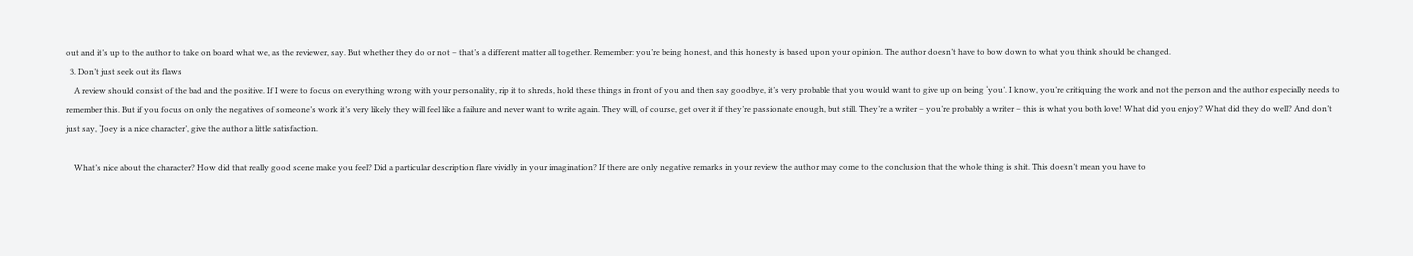out and it’s up to the author to take on board what we, as the reviewer, say. But whether they do or not – that’s a different matter all together. Remember: you’re being honest, and this honesty is based upon your opinion. The author doesn’t have to bow down to what you think should be changed.
  3. Don’t just seek out its flaws
    A review should consist of the bad and the positive. If I were to focus on everything wrong with your personality, rip it to shreds, hold these things in front of you and then say goodbye, it’s very probable that you would want to give up on being ‘you’. I know, you’re critiquing the work and not the person and the author especially needs to remember this. But if you focus on only the negatives of someone’s work it’s very likely they will feel like a failure and never want to write again. They will, of course, get over it if they’re passionate enough, but still. They’re a writer – you’re probably a writer – this is what you both love! What did you enjoy? What did they do well? And don’t just say, ‘Joey is a nice character’, give the author a little satisfaction.

    What’s nice about the character? How did that really good scene make you feel? Did a particular description flare vividly in your imagination? If there are only negative remarks in your review the author may come to the conclusion that the whole thing is shit. This doesn’t mean you have to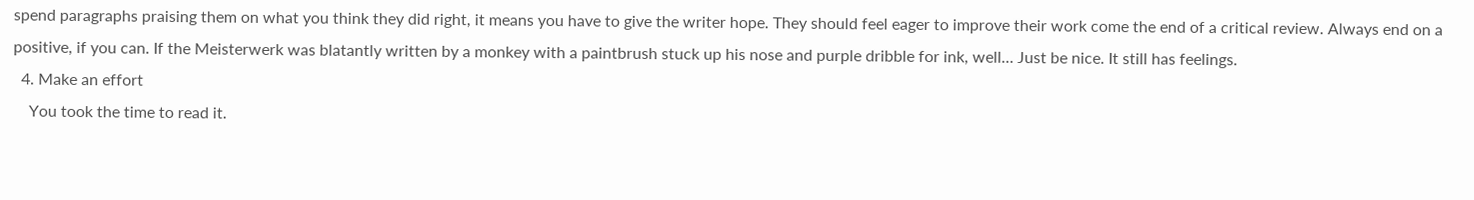spend paragraphs praising them on what you think they did right, it means you have to give the writer hope. They should feel eager to improve their work come the end of a critical review. Always end on a positive, if you can. If the Meisterwerk was blatantly written by a monkey with a paintbrush stuck up his nose and purple dribble for ink, well… Just be nice. It still has feelings.
  4. Make an effort
    You took the time to read it.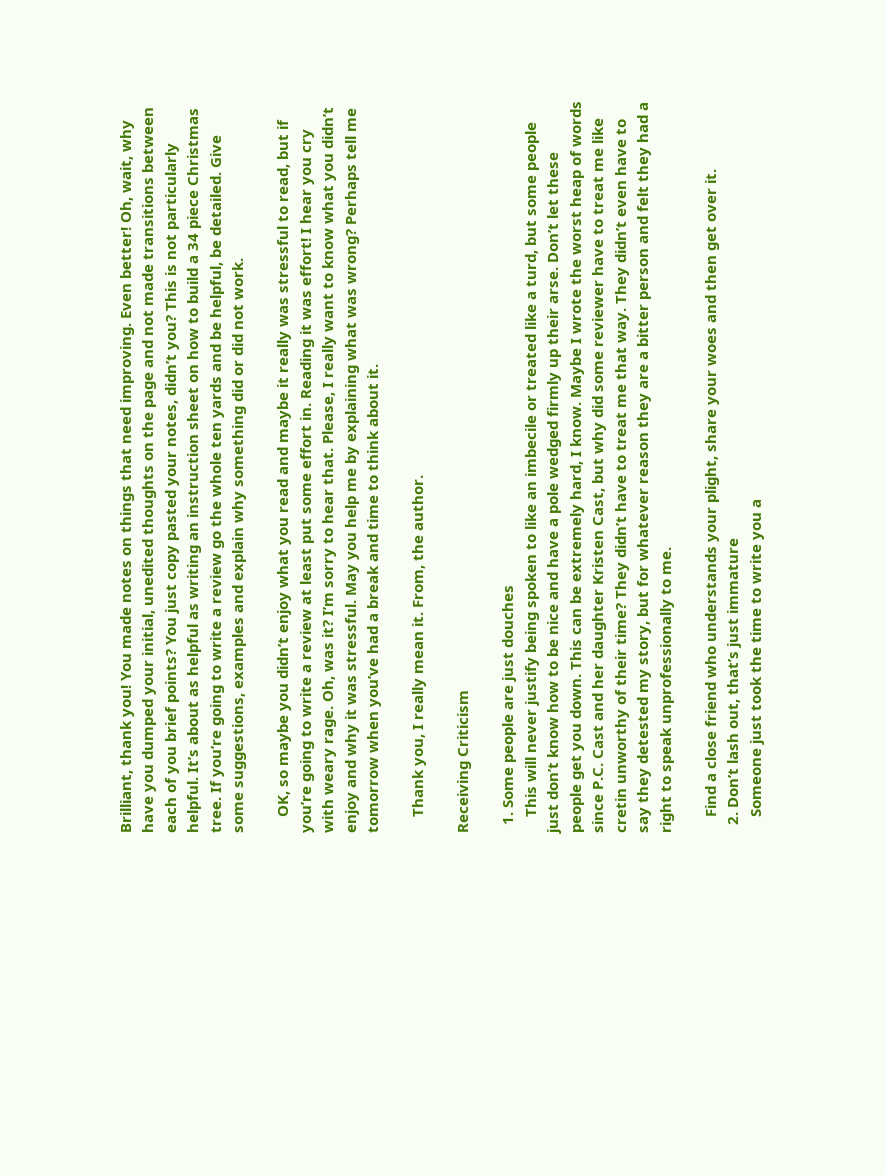Brilliant, thank you! You made notes on things that need improving. Even better! Oh, wait, why have you dumped your initial, unedited thoughts on the page and not made transitions between each of you brief points? You just copy pasted your notes, didn’t you? This is not particularly helpful. It’s about as helpful as writing an instruction sheet on how to build a 34 piece Christmas tree. If you’re going to write a review go the whole ten yards and be helpful, be detailed. Give some suggestions, examples and explain why something did or did not work.

    OK, so maybe you didn’t enjoy what you read and maybe it really was stressful to read, but if you’re going to write a review at least put some effort in. Reading it was effort! I hear you cry with weary rage. Oh, was it? I’m sorry to hear that. Please, I really want to know what you didn’t enjoy and why it was stressful. May you help me by explaining what was wrong? Perhaps tell me tomorrow when you’ve had a break and time to think about it.

    Thank you, I really mean it. From, the author.

Receiving Criticism

  1. Some people are just douches
    This will never justify being spoken to like an imbecile or treated like a turd, but some people just don’t know how to be nice and have a pole wedged firmly up their arse. Don’t let these people get you down. This can be extremely hard, I know. Maybe I wrote the worst heap of words since P.C. Cast and her daughter Kristen Cast, but why did some reviewer have to treat me like cretin unworthy of their time? They didn’t have to treat me that way. They didn’t even have to say they detested my story, but for whatever reason they are a bitter person and felt they had a right to speak unprofessionally to me.

    Find a close friend who understands your plight, share your woes and then get over it.
  2. Don’t lash out, that’s just immature
    Someone just took the time to write you a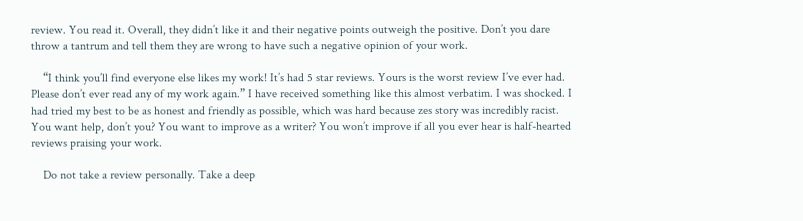review. You read it. Overall, they didn’t like it and their negative points outweigh the positive. Don’t you dare throw a tantrum and tell them they are wrong to have such a negative opinion of your work.

    “I think you’ll find everyone else likes my work! It’s had 5 star reviews. Yours is the worst review I’ve ever had. Please don’t ever read any of my work again.” I have received something like this almost verbatim. I was shocked. I had tried my best to be as honest and friendly as possible, which was hard because zes story was incredibly racist. You want help, don’t you? You want to improve as a writer? You won’t improve if all you ever hear is half-hearted reviews praising your work.

    Do not take a review personally. Take a deep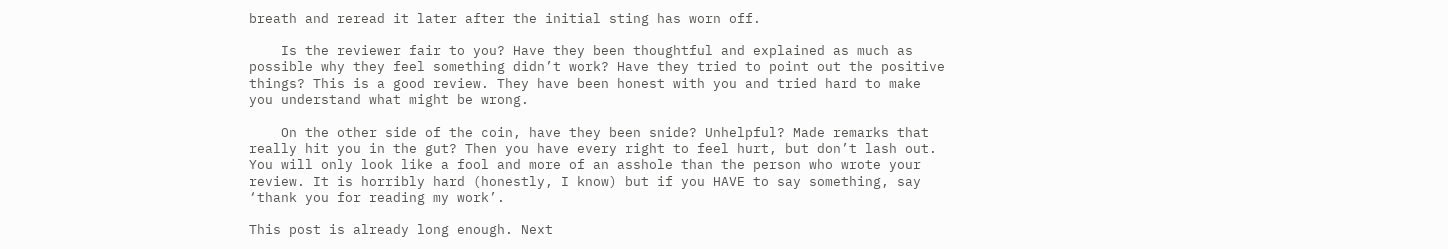breath and reread it later after the initial sting has worn off.

    Is the reviewer fair to you? Have they been thoughtful and explained as much as possible why they feel something didn’t work? Have they tried to point out the positive things? This is a good review. They have been honest with you and tried hard to make you understand what might be wrong.

    On the other side of the coin, have they been snide? Unhelpful? Made remarks that really hit you in the gut? Then you have every right to feel hurt, but don’t lash out. You will only look like a fool and more of an asshole than the person who wrote your review. It is horribly hard (honestly, I know) but if you HAVE to say something, say ‘thank you for reading my work’.

This post is already long enough. Next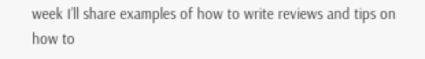week I’ll share examples of how to write reviews and tips on how to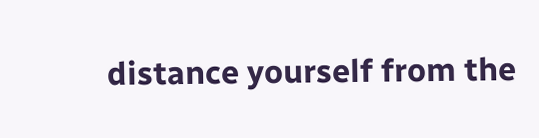distance yourself from the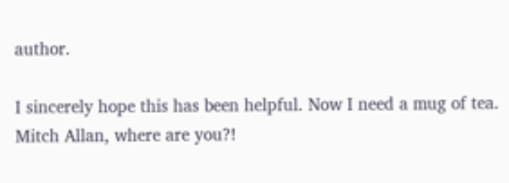author.

I sincerely hope this has been helpful. Now I need a mug of tea. Mitch Allan, where are you?!